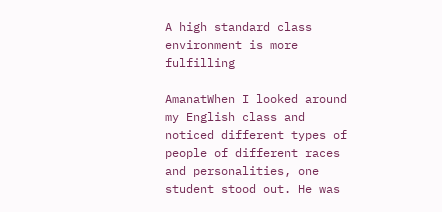A high standard class environment is more fulfilling

AmanatWhen I looked around my English class and noticed different types of people of different races and personalities, one student stood out. He was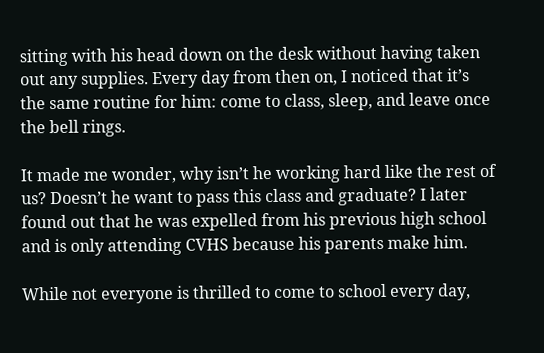sitting with his head down on the desk without having taken out any supplies. Every day from then on, I noticed that it’s the same routine for him: come to class, sleep, and leave once the bell rings.

It made me wonder, why isn’t he working hard like the rest of us? Doesn’t he want to pass this class and graduate? I later found out that he was expelled from his previous high school and is only attending CVHS because his parents make him.

While not everyone is thrilled to come to school every day,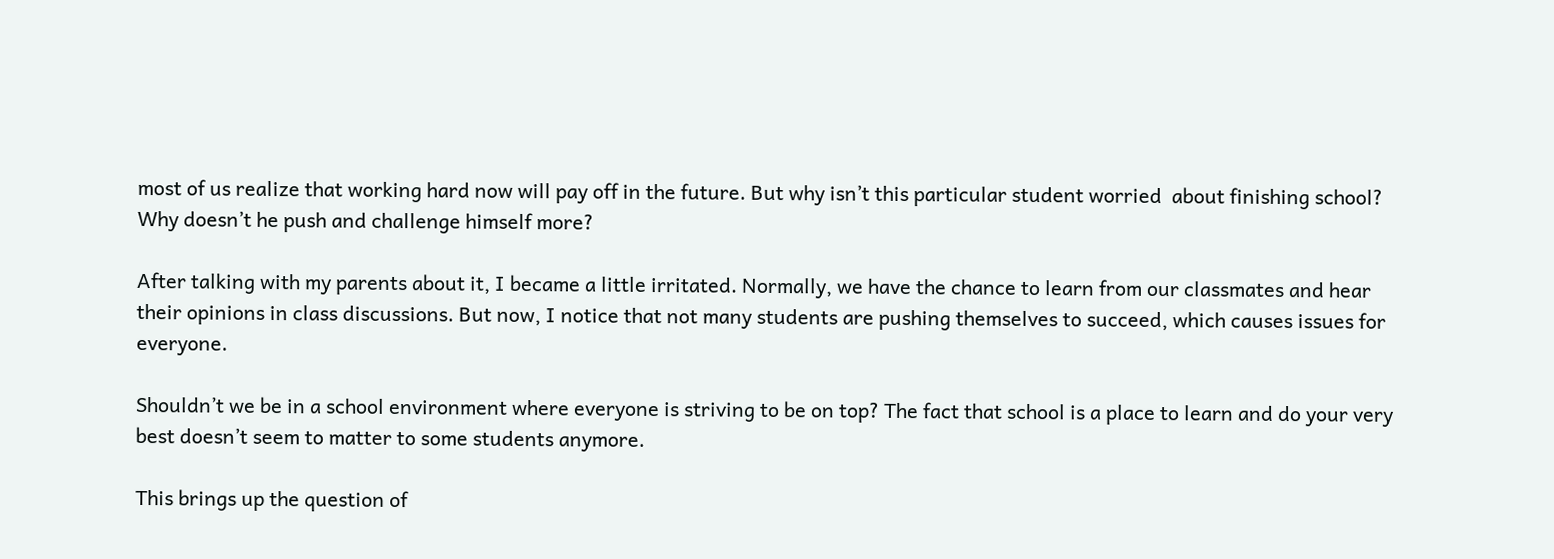most of us realize that working hard now will pay off in the future. But why isn’t this particular student worried  about finishing school? Why doesn’t he push and challenge himself more?

After talking with my parents about it, I became a little irritated. Normally, we have the chance to learn from our classmates and hear their opinions in class discussions. But now, I notice that not many students are pushing themselves to succeed, which causes issues for everyone.

Shouldn’t we be in a school environment where everyone is striving to be on top? The fact that school is a place to learn and do your very best doesn’t seem to matter to some students anymore.

This brings up the question of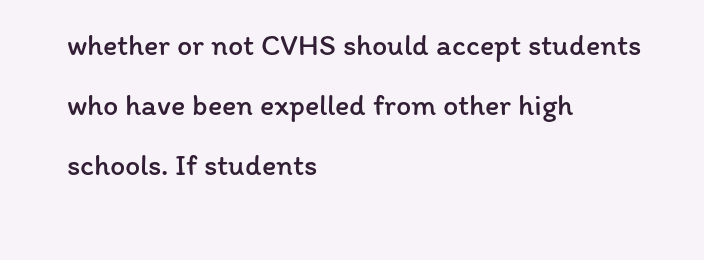whether or not CVHS should accept students who have been expelled from other high schools. If students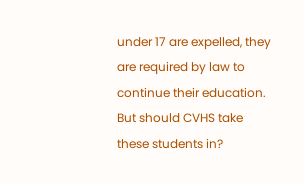under 17 are expelled, they are required by law to continue their education. But should CVHS take these students in?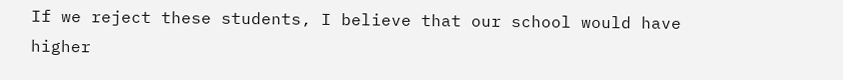If we reject these students, I believe that our school would have higher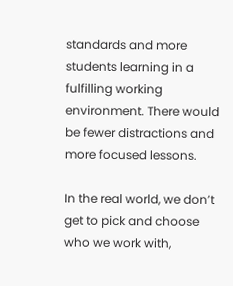standards and more students learning in a fulfilling working environment. There would be fewer distractions and more focused lessons.

In the real world, we don’t get to pick and choose who we work with,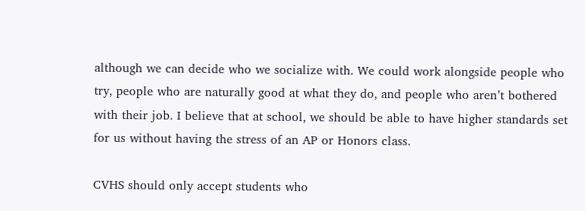although we can decide who we socialize with. We could work alongside people who try, people who are naturally good at what they do, and people who aren’t bothered with their job. I believe that at school, we should be able to have higher standards set for us without having the stress of an AP or Honors class.

CVHS should only accept students who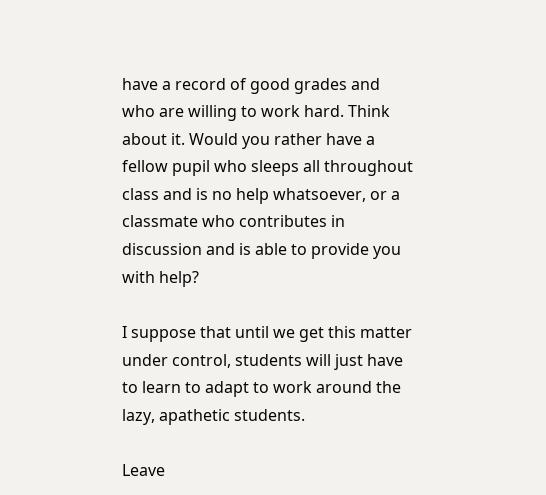have a record of good grades and who are willing to work hard. Think about it. Would you rather have a fellow pupil who sleeps all throughout class and is no help whatsoever, or a classmate who contributes in discussion and is able to provide you with help?

I suppose that until we get this matter under control, students will just have to learn to adapt to work around the lazy, apathetic students.

Leave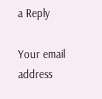a Reply

Your email address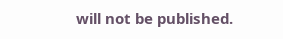will not be published.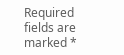Required fields are marked *